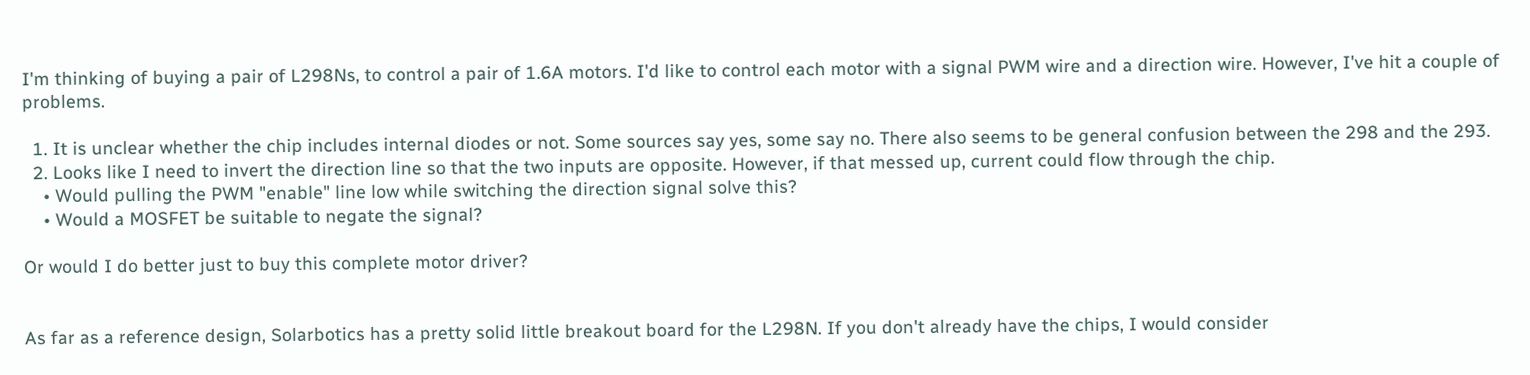I'm thinking of buying a pair of L298Ns, to control a pair of 1.6A motors. I'd like to control each motor with a signal PWM wire and a direction wire. However, I've hit a couple of problems.

  1. It is unclear whether the chip includes internal diodes or not. Some sources say yes, some say no. There also seems to be general confusion between the 298 and the 293.
  2. Looks like I need to invert the direction line so that the two inputs are opposite. However, if that messed up, current could flow through the chip.
    • Would pulling the PWM "enable" line low while switching the direction signal solve this?
    • Would a MOSFET be suitable to negate the signal?

Or would I do better just to buy this complete motor driver?


As far as a reference design, Solarbotics has a pretty solid little breakout board for the L298N. If you don't already have the chips, I would consider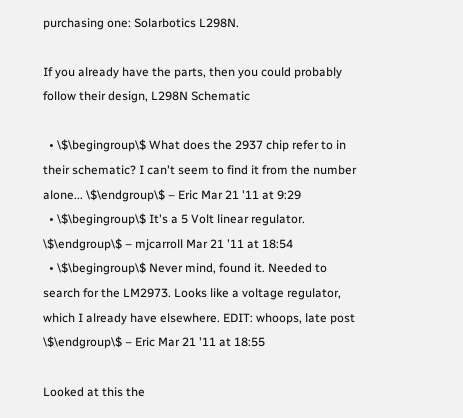purchasing one: Solarbotics L298N.

If you already have the parts, then you could probably follow their design, L298N Schematic

  • \$\begingroup\$ What does the 2937 chip refer to in their schematic? I can't seem to find it from the number alone... \$\endgroup\$ – Eric Mar 21 '11 at 9:29
  • \$\begingroup\$ It's a 5 Volt linear regulator. \$\endgroup\$ – mjcarroll Mar 21 '11 at 18:54
  • \$\begingroup\$ Never mind, found it. Needed to search for the LM2973. Looks like a voltage regulator, which I already have elsewhere. EDIT: whoops, late post \$\endgroup\$ – Eric Mar 21 '11 at 18:55

Looked at this the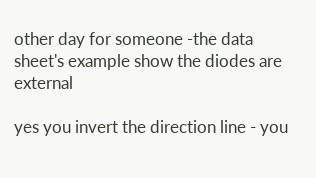other day for someone -the data sheet's example show the diodes are external

yes you invert the direction line - you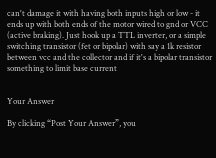can't damage it with having both inputs high or low - it ends up with both ends of the motor wired to gnd or VCC (active braking). Just hook up a TTL inverter, or a simple switching transistor (fet or bipolar) with say a 1k resistor between vcc and the collector and if it's a bipolar transistor something to limit base current


Your Answer

By clicking “Post Your Answer”, you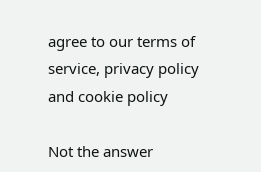agree to our terms of service, privacy policy and cookie policy

Not the answer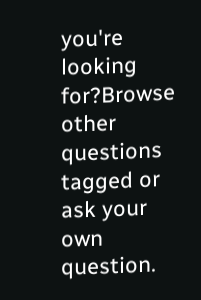you're looking for?Browse other questions tagged or ask your own question.